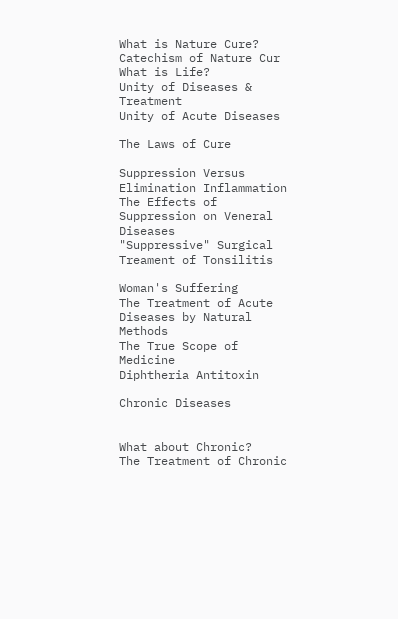What is Nature Cure?
Catechism of Nature Cur
What is Life?
Unity of Diseases & Treatment
Unity of Acute Diseases

The Laws of Cure

Suppression Versus Elimination Inflammation
The Effects of Suppression on Veneral Diseases
"Suppressive" Surgical Treament of Tonsilitis

Woman's Suffering
The Treatment of Acute Diseases by Natural Methods
The True Scope of Medicine
Diphtheria Antitoxin

Chronic Diseases


What about Chronic?
The Treatment of Chronic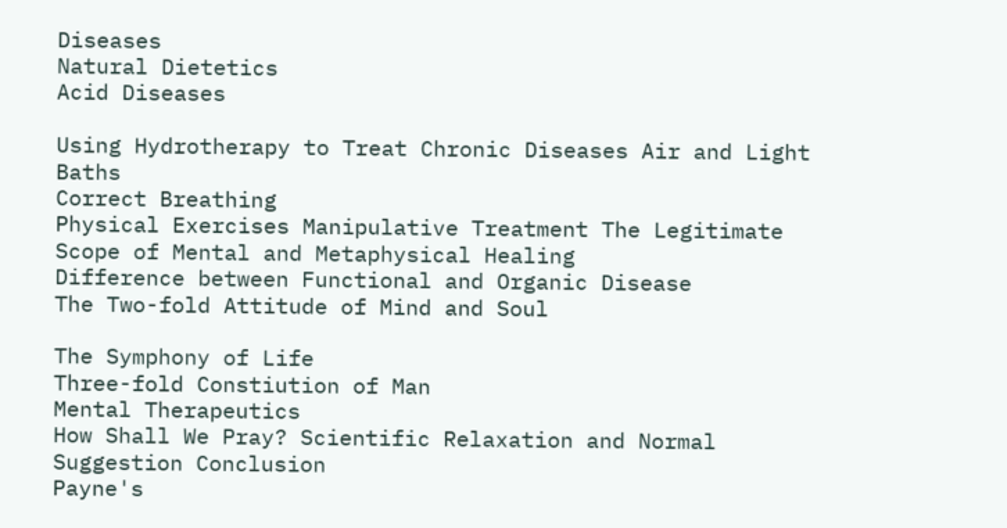Diseases
Natural Dietetics
Acid Diseases

Using Hydrotherapy to Treat Chronic Diseases Air and Light Baths
Correct Breathing
Physical Exercises Manipulative Treatment The Legitimate Scope of Mental and Metaphysical Healing
Difference between Functional and Organic Disease
The Two-fold Attitude of Mind and Soul

The Symphony of Life
Three-fold Constiution of Man
Mental Therapeutics
How Shall We Pray? Scientific Relaxation and Normal Suggestion Conclusion
Payne's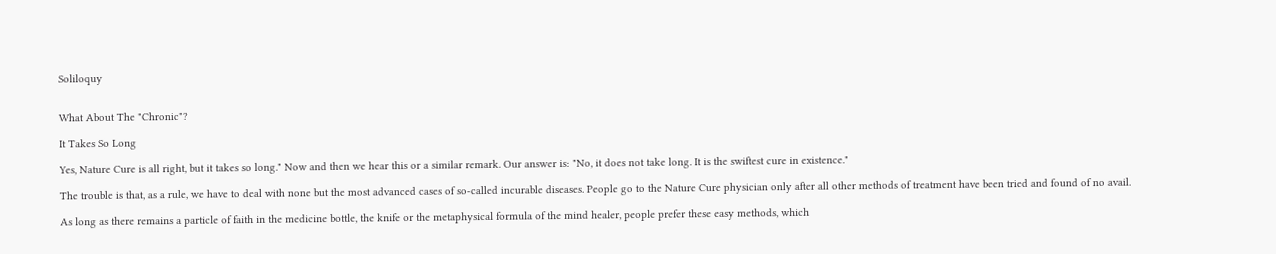Soliloquy


What About The "Chronic"?

It Takes So Long

Yes, Nature Cure is all right, but it takes so long." Now and then we hear this or a similar remark. Our answer is: "No, it does not take long. It is the swiftest cure in existence."

The trouble is that, as a rule, we have to deal with none but the most advanced cases of so-called incurable diseases. People go to the Nature Cure physician only after all other methods of treatment have been tried and found of no avail.

As long as there remains a particle of faith in the medicine bottle, the knife or the metaphysical formula of the mind healer, people prefer these easy methods, which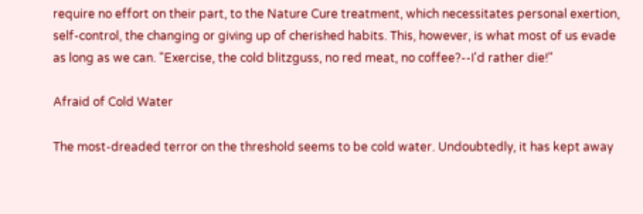require no effort on their part, to the Nature Cure treatment, which necessitates personal exertion, self-control, the changing or giving up of cherished habits. This, however, is what most of us evade as long as we can. "Exercise, the cold blitzguss, no red meat, no coffee?--I'd rather die!"

Afraid of Cold Water

The most-dreaded terror on the threshold seems to be cold water. Undoubtedly, it has kept away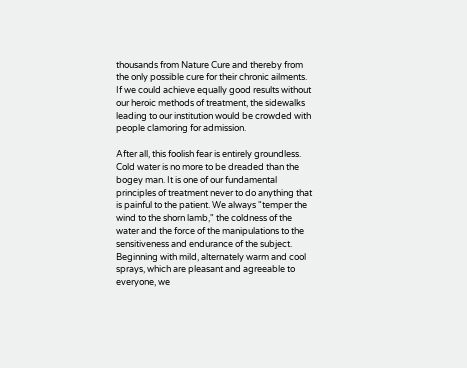thousands from Nature Cure and thereby from the only possible cure for their chronic ailments. If we could achieve equally good results without our heroic methods of treatment, the sidewalks leading to our institution would be crowded with people clamoring for admission.

After all, this foolish fear is entirely groundless. Cold water is no more to be dreaded than the bogey man. It is one of our fundamental principles of treatment never to do anything that is painful to the patient. We always "temper the wind to the shorn lamb," the coldness of the water and the force of the manipulations to the sensitiveness and endurance of the subject. Beginning with mild, alternately warm and cool sprays, which are pleasant and agreeable to everyone, we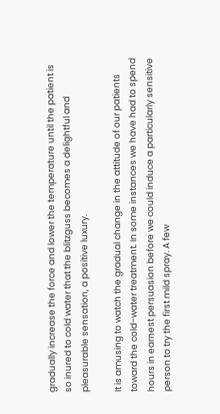gradually increase the force and lower the temperature until the patient is so inured to cold water that the blitzguss becomes a delightful and pleasurable sensation, a positive luxury.

It is amusing to watch the gradual change in the attitude of our patients toward the cold-water treatment. In some instances we have had to spend hours in earnest persuasion before we could induce a particularly sensitive person to try the first mild spray. A few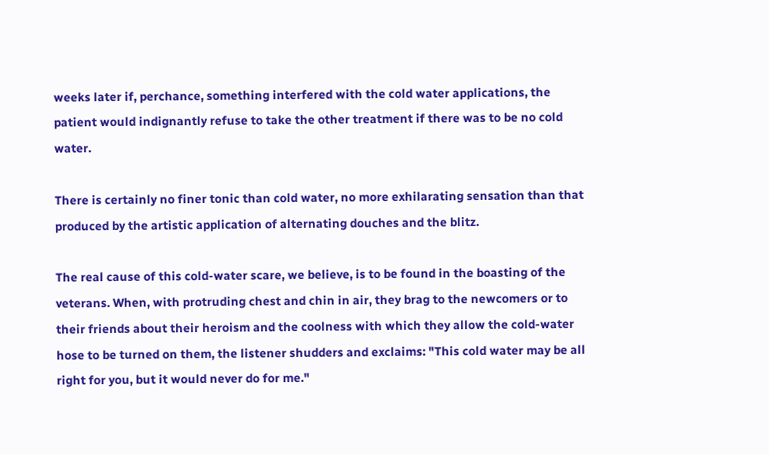weeks later if, perchance, something interfered with the cold water applications, the patient would indignantly refuse to take the other treatment if there was to be no cold water.

There is certainly no finer tonic than cold water, no more exhilarating sensation than that produced by the artistic application of alternating douches and the blitz.

The real cause of this cold-water scare, we believe, is to be found in the boasting of the veterans. When, with protruding chest and chin in air, they brag to the newcomers or to their friends about their heroism and the coolness with which they allow the cold-water hose to be turned on them, the listener shudders and exclaims: "This cold water may be all right for you, but it would never do for me."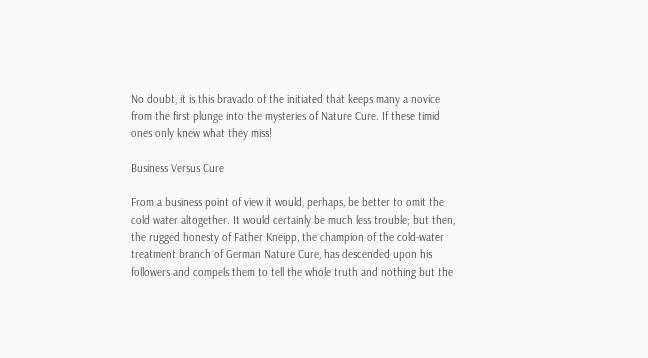No doubt, it is this bravado of the initiated that keeps many a novice from the first plunge into the mysteries of Nature Cure. If these timid ones only knew what they miss!

Business Versus Cure

From a business point of view it would, perhaps, be better to omit the cold water altogether. It would certainly be much less trouble; but then, the rugged honesty of Father Kneipp, the champion of the cold-water treatment branch of German Nature Cure, has descended upon his followers and compels them to tell the whole truth and nothing but the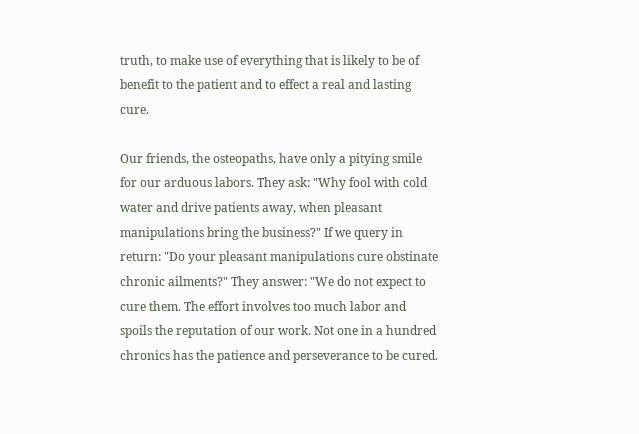truth, to make use of everything that is likely to be of benefit to the patient and to effect a real and lasting cure.

Our friends, the osteopaths, have only a pitying smile for our arduous labors. They ask: "Why fool with cold water and drive patients away, when pleasant manipulations bring the business?" If we query in return: "Do your pleasant manipulations cure obstinate chronic ailments?" They answer: "We do not expect to cure them. The effort involves too much labor and spoils the reputation of our work. Not one in a hundred chronics has the patience and perseverance to be cured.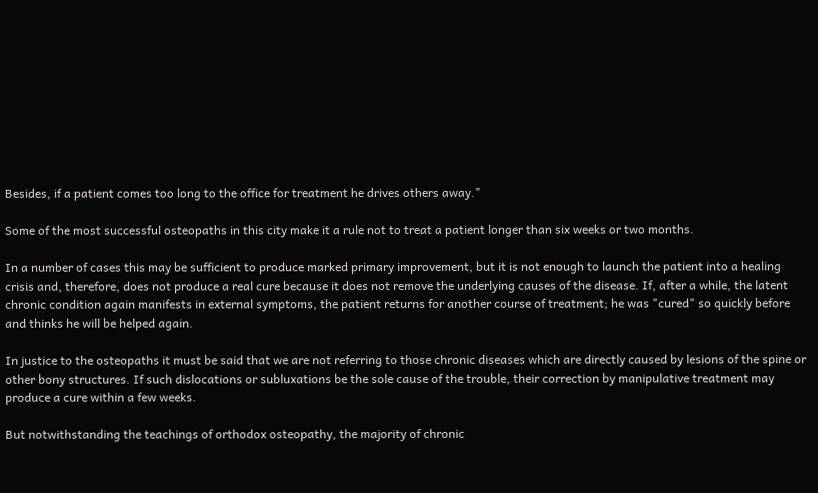Besides, if a patient comes too long to the office for treatment he drives others away."

Some of the most successful osteopaths in this city make it a rule not to treat a patient longer than six weeks or two months.

In a number of cases this may be sufficient to produce marked primary improvement, but it is not enough to launch the patient into a healing crisis and, therefore, does not produce a real cure because it does not remove the underlying causes of the disease. If, after a while, the latent chronic condition again manifests in external symptoms, the patient returns for another course of treatment; he was "cured" so quickly before and thinks he will be helped again.

In justice to the osteopaths it must be said that we are not referring to those chronic diseases which are directly caused by lesions of the spine or other bony structures. If such dislocations or subluxations be the sole cause of the trouble, their correction by manipulative treatment may produce a cure within a few weeks.

But notwithstanding the teachings of orthodox osteopathy, the majority of chronic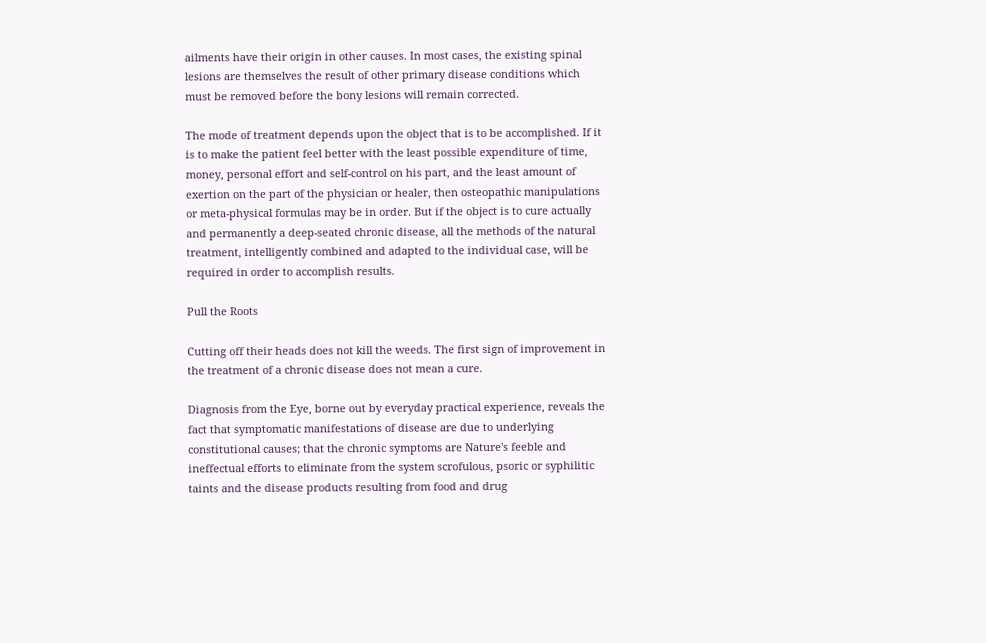ailments have their origin in other causes. In most cases, the existing spinal lesions are themselves the result of other primary disease conditions which must be removed before the bony lesions will remain corrected.

The mode of treatment depends upon the object that is to be accomplished. If it is to make the patient feel better with the least possible expenditure of time, money, personal effort and self-control on his part, and the least amount of exertion on the part of the physician or healer, then osteopathic manipulations or meta-physical formulas may be in order. But if the object is to cure actually and permanently a deep-seated chronic disease, all the methods of the natural treatment, intelligently combined and adapted to the individual case, will be required in order to accomplish results.

Pull the Roots

Cutting off their heads does not kill the weeds. The first sign of improvement in the treatment of a chronic disease does not mean a cure.

Diagnosis from the Eye, borne out by everyday practical experience, reveals the fact that symptomatic manifestations of disease are due to underlying constitutional causes; that the chronic symptoms are Nature's feeble and ineffectual efforts to eliminate from the system scrofulous, psoric or syphilitic taints and the disease products resulting from food and drug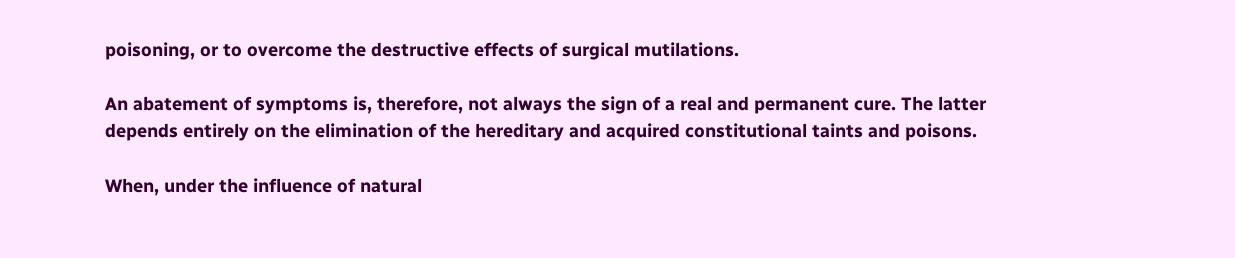poisoning, or to overcome the destructive effects of surgical mutilations.

An abatement of symptoms is, therefore, not always the sign of a real and permanent cure. The latter depends entirely on the elimination of the hereditary and acquired constitutional taints and poisons.

When, under the influence of natural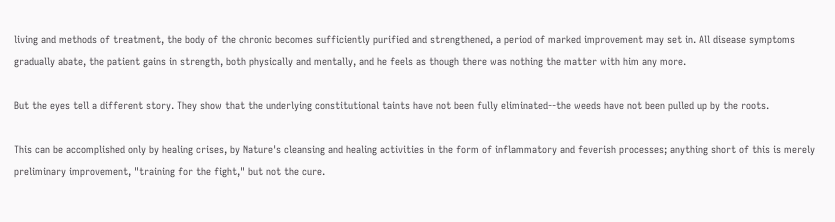living and methods of treatment, the body of the chronic becomes sufficiently purified and strengthened, a period of marked improvement may set in. All disease symptoms gradually abate, the patient gains in strength, both physically and mentally, and he feels as though there was nothing the matter with him any more.

But the eyes tell a different story. They show that the underlying constitutional taints have not been fully eliminated--the weeds have not been pulled up by the roots.

This can be accomplished only by healing crises, by Nature's cleansing and healing activities in the form of inflammatory and feverish processes; anything short of this is merely preliminary improvement, "training for the fight," but not the cure.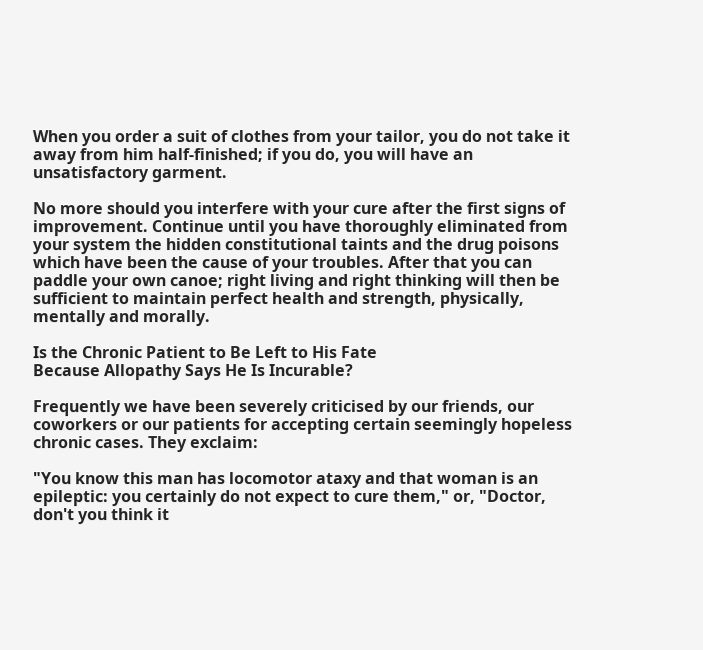When you order a suit of clothes from your tailor, you do not take it away from him half-finished; if you do, you will have an unsatisfactory garment.

No more should you interfere with your cure after the first signs of improvement. Continue until you have thoroughly eliminated from your system the hidden constitutional taints and the drug poisons which have been the cause of your troubles. After that you can paddle your own canoe; right living and right thinking will then be sufficient to maintain perfect health and strength, physically, mentally and morally.

Is the Chronic Patient to Be Left to His Fate
Because Allopathy Says He Is Incurable?

Frequently we have been severely criticised by our friends, our coworkers or our patients for accepting certain seemingly hopeless chronic cases. They exclaim:

"You know this man has locomotor ataxy and that woman is an epileptic: you certainly do not expect to cure them," or, "Doctor, don't you think it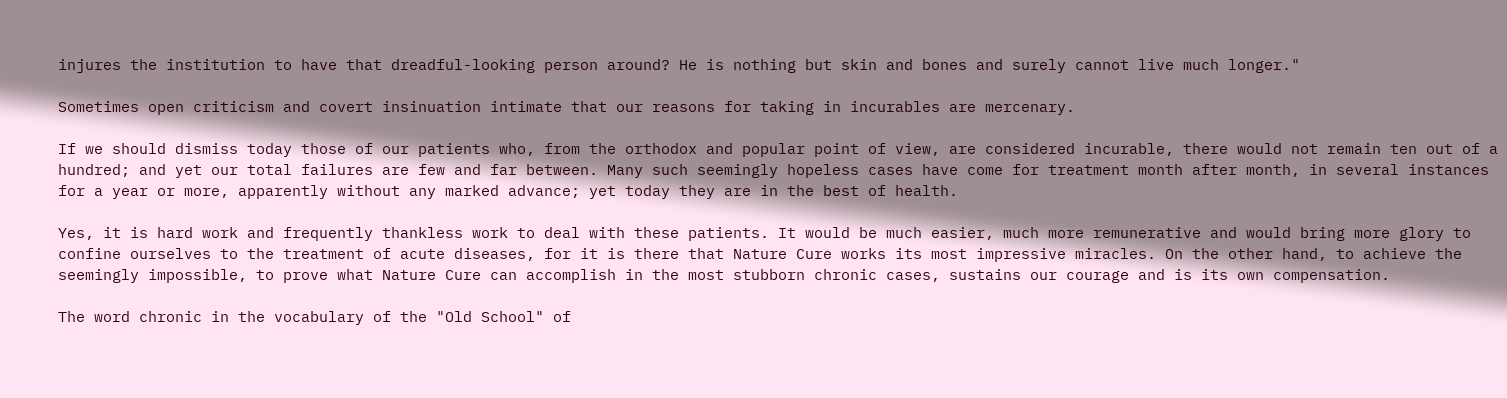injures the institution to have that dreadful-looking person around? He is nothing but skin and bones and surely cannot live much longer."

Sometimes open criticism and covert insinuation intimate that our reasons for taking in incurables are mercenary.

If we should dismiss today those of our patients who, from the orthodox and popular point of view, are considered incurable, there would not remain ten out of a hundred; and yet our total failures are few and far between. Many such seemingly hopeless cases have come for treatment month after month, in several instances for a year or more, apparently without any marked advance; yet today they are in the best of health.

Yes, it is hard work and frequently thankless work to deal with these patients. It would be much easier, much more remunerative and would bring more glory to confine ourselves to the treatment of acute diseases, for it is there that Nature Cure works its most impressive miracles. On the other hand, to achieve the seemingly impossible, to prove what Nature Cure can accomplish in the most stubborn chronic cases, sustains our courage and is its own compensation.

The word chronic in the vocabulary of the "Old School" of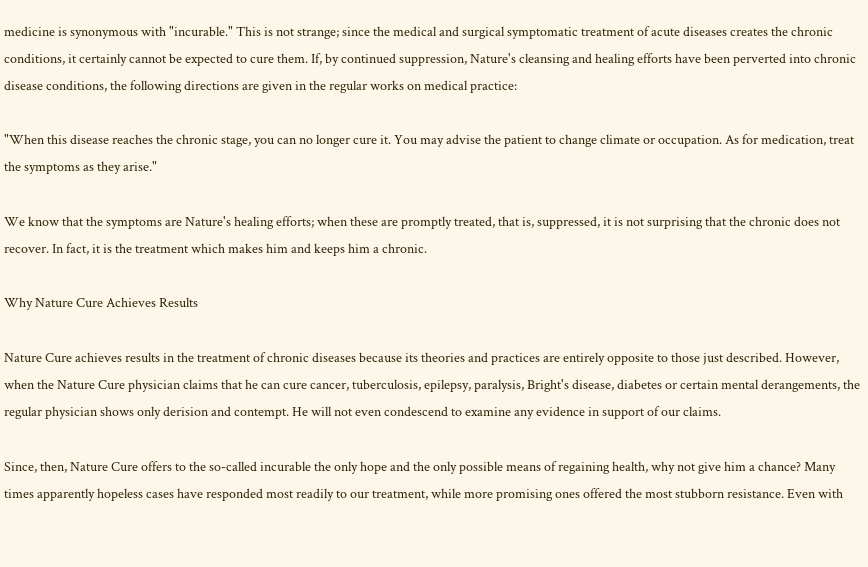medicine is synonymous with "incurable." This is not strange; since the medical and surgical symptomatic treatment of acute diseases creates the chronic conditions, it certainly cannot be expected to cure them. If, by continued suppression, Nature's cleansing and healing efforts have been perverted into chronic disease conditions, the following directions are given in the regular works on medical practice:

"When this disease reaches the chronic stage, you can no longer cure it. You may advise the patient to change climate or occupation. As for medication, treat the symptoms as they arise."

We know that the symptoms are Nature's healing efforts; when these are promptly treated, that is, suppressed, it is not surprising that the chronic does not recover. In fact, it is the treatment which makes him and keeps him a chronic.

Why Nature Cure Achieves Results

Nature Cure achieves results in the treatment of chronic diseases because its theories and practices are entirely opposite to those just described. However, when the Nature Cure physician claims that he can cure cancer, tuberculosis, epilepsy, paralysis, Bright's disease, diabetes or certain mental derangements, the regular physician shows only derision and contempt. He will not even condescend to examine any evidence in support of our claims.

Since, then, Nature Cure offers to the so-called incurable the only hope and the only possible means of regaining health, why not give him a chance? Many times apparently hopeless cases have responded most readily to our treatment, while more promising ones offered the most stubborn resistance. Even with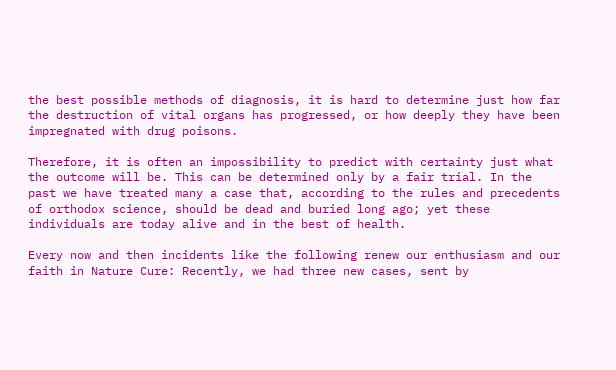the best possible methods of diagnosis, it is hard to determine just how far the destruction of vital organs has progressed, or how deeply they have been impregnated with drug poisons.

Therefore, it is often an impossibility to predict with certainty just what the outcome will be. This can be determined only by a fair trial. In the past we have treated many a case that, according to the rules and precedents of orthodox science, should be dead and buried long ago; yet these individuals are today alive and in the best of health.

Every now and then incidents like the following renew our enthusiasm and our faith in Nature Cure: Recently, we had three new cases, sent by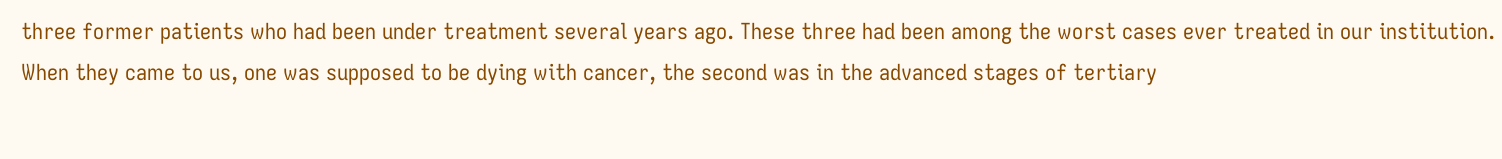three former patients who had been under treatment several years ago. These three had been among the worst cases ever treated in our institution. When they came to us, one was supposed to be dying with cancer, the second was in the advanced stages of tertiary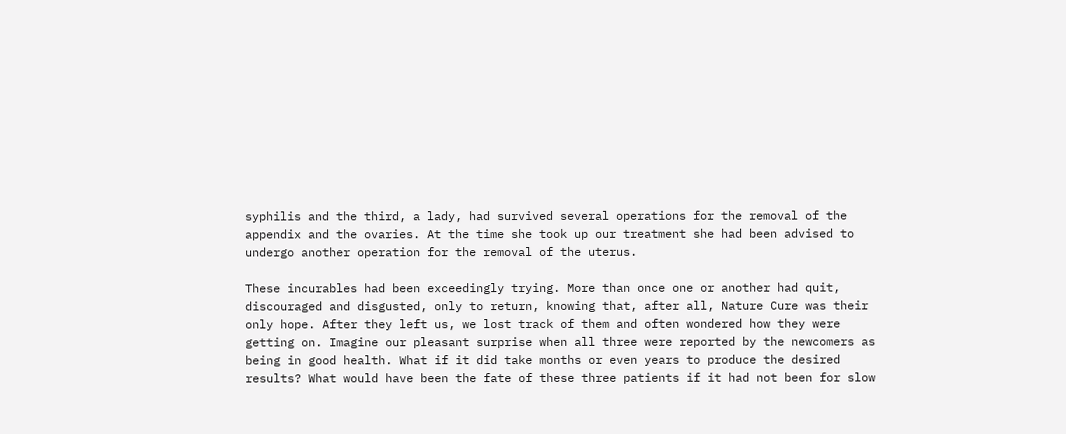syphilis and the third, a lady, had survived several operations for the removal of the appendix and the ovaries. At the time she took up our treatment she had been advised to undergo another operation for the removal of the uterus.

These incurables had been exceedingly trying. More than once one or another had quit, discouraged and disgusted, only to return, knowing that, after all, Nature Cure was their only hope. After they left us, we lost track of them and often wondered how they were getting on. Imagine our pleasant surprise when all three were reported by the newcomers as being in good health. What if it did take months or even years to produce the desired results? What would have been the fate of these three patients if it had not been for slow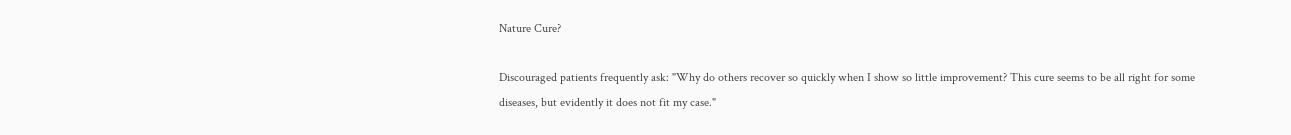Nature Cure?

Discouraged patients frequently ask: "Why do others recover so quickly when I show so little improvement? This cure seems to be all right for some diseases, but evidently it does not fit my case."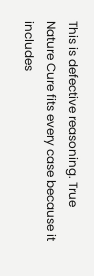This is defective reasoning. True Nature Cure fits every case because it includes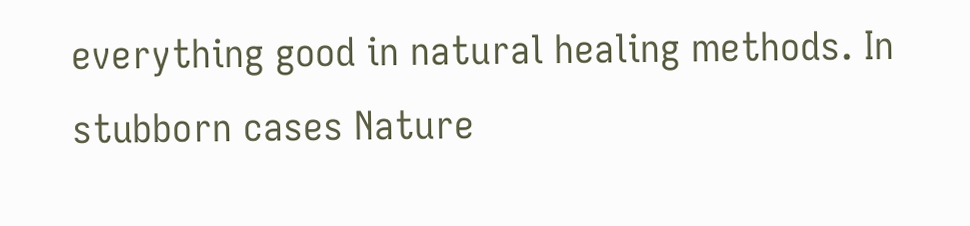everything good in natural healing methods. In stubborn cases Nature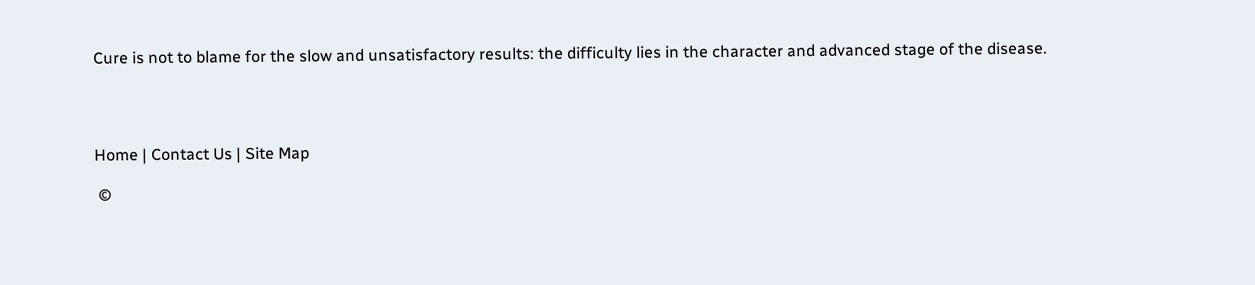Cure is not to blame for the slow and unsatisfactory results: the difficulty lies in the character and advanced stage of the disease.




Home | Contact Us | Site Map

 ©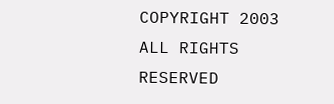COPYRIGHT 2003 ALL RIGHTS RESERVED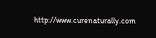http://www.curenaturally.com